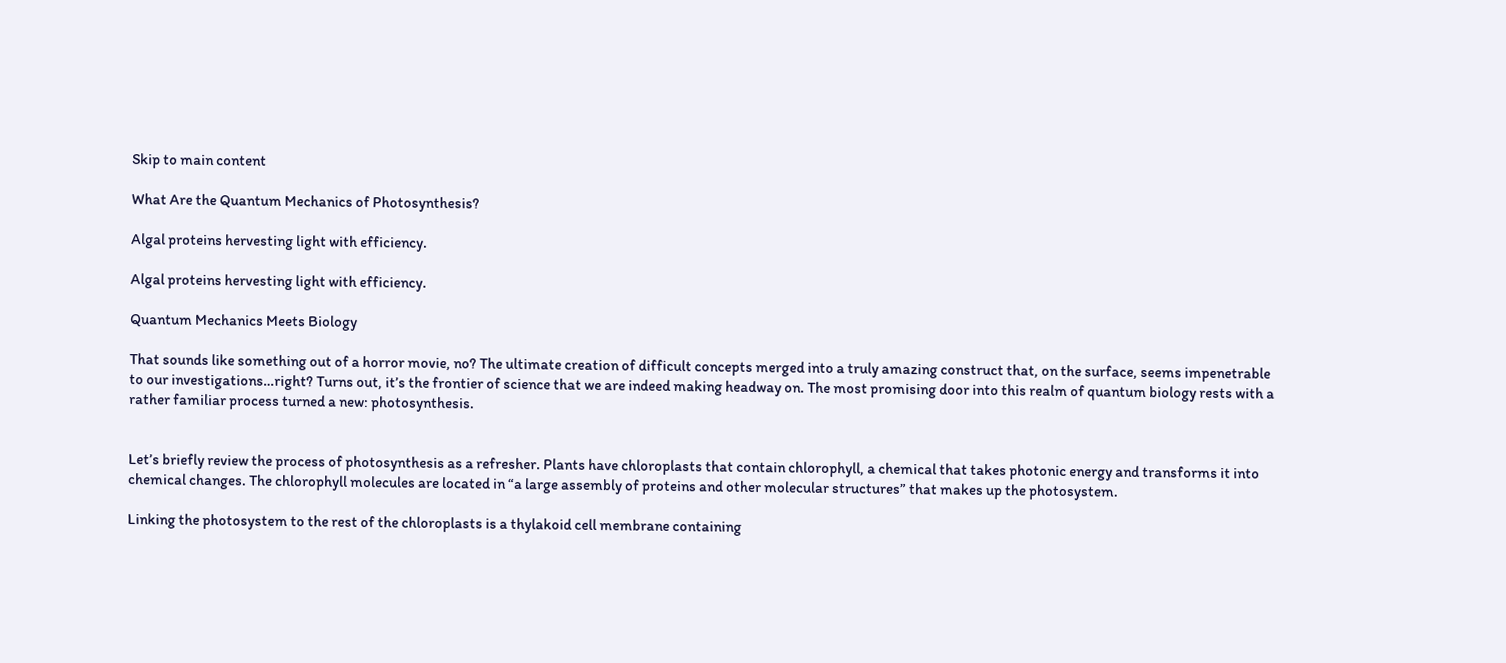Skip to main content

What Are the Quantum Mechanics of Photosynthesis?

Algal proteins hervesting light with efficiency.

Algal proteins hervesting light with efficiency.

Quantum Mechanics Meets Biology

That sounds like something out of a horror movie, no? The ultimate creation of difficult concepts merged into a truly amazing construct that, on the surface, seems impenetrable to our investigations…right? Turns out, it’s the frontier of science that we are indeed making headway on. The most promising door into this realm of quantum biology rests with a rather familiar process turned a new: photosynthesis.


Let’s briefly review the process of photosynthesis as a refresher. Plants have chloroplasts that contain chlorophyll, a chemical that takes photonic energy and transforms it into chemical changes. The chlorophyll molecules are located in “a large assembly of proteins and other molecular structures” that makes up the photosystem.

Linking the photosystem to the rest of the chloroplasts is a thylakoid cell membrane containing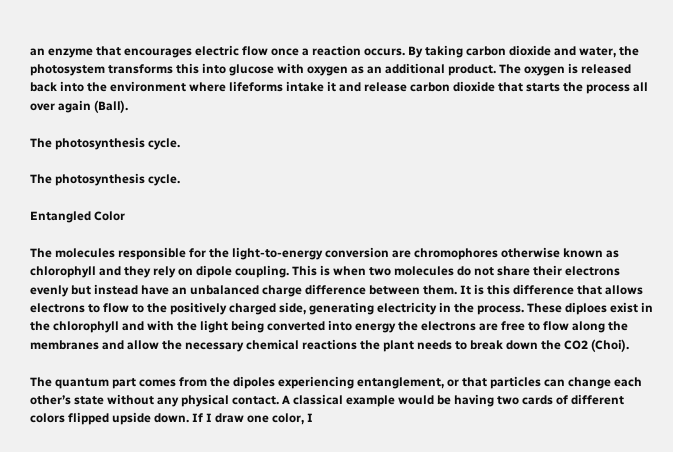an enzyme that encourages electric flow once a reaction occurs. By taking carbon dioxide and water, the photosystem transforms this into glucose with oxygen as an additional product. The oxygen is released back into the environment where lifeforms intake it and release carbon dioxide that starts the process all over again (Ball).

The photosynthesis cycle.

The photosynthesis cycle.

Entangled Color

The molecules responsible for the light-to-energy conversion are chromophores otherwise known as chlorophyll and they rely on dipole coupling. This is when two molecules do not share their electrons evenly but instead have an unbalanced charge difference between them. It is this difference that allows electrons to flow to the positively charged side, generating electricity in the process. These diploes exist in the chlorophyll and with the light being converted into energy the electrons are free to flow along the membranes and allow the necessary chemical reactions the plant needs to break down the CO2 (Choi).

The quantum part comes from the dipoles experiencing entanglement, or that particles can change each other’s state without any physical contact. A classical example would be having two cards of different colors flipped upside down. If I draw one color, I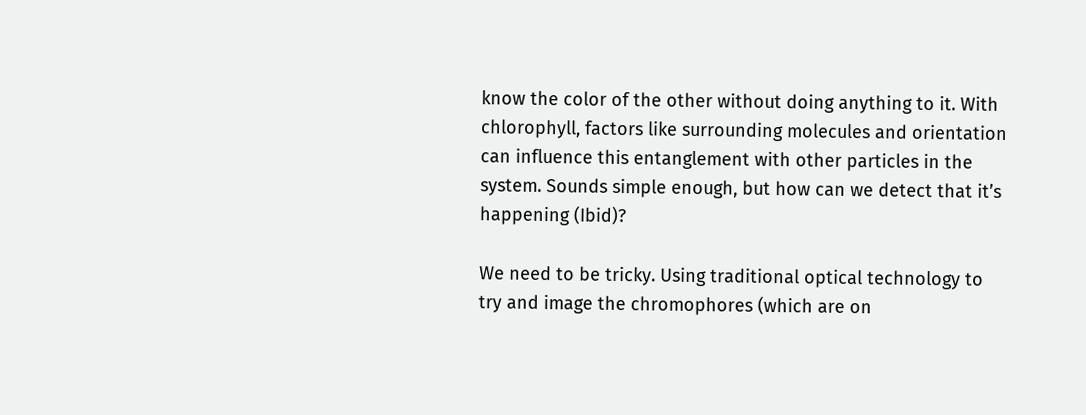know the color of the other without doing anything to it. With chlorophyll, factors like surrounding molecules and orientation can influence this entanglement with other particles in the system. Sounds simple enough, but how can we detect that it’s happening (Ibid)?

We need to be tricky. Using traditional optical technology to try and image the chromophores (which are on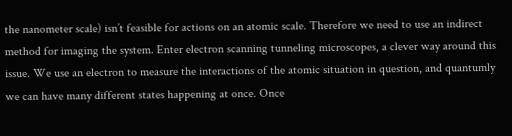the nanometer scale) isn’t feasible for actions on an atomic scale. Therefore we need to use an indirect method for imaging the system. Enter electron scanning tunneling microscopes, a clever way around this issue. We use an electron to measure the interactions of the atomic situation in question, and quantumly we can have many different states happening at once. Once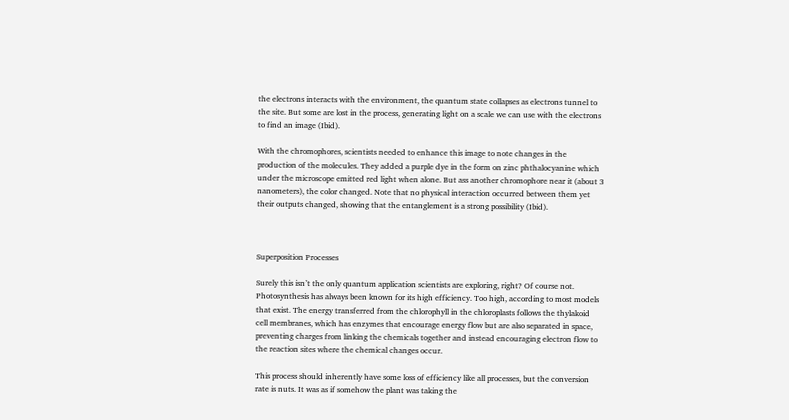the electrons interacts with the environment, the quantum state collapses as electrons tunnel to the site. But some are lost in the process, generating light on a scale we can use with the electrons to find an image (Ibid).

With the chromophores, scientists needed to enhance this image to note changes in the production of the molecules. They added a purple dye in the form on zinc phthalocyanine which under the microscope emitted red light when alone. But ass another chromophore near it (about 3 nanometers), the color changed. Note that no physical interaction occurred between them yet their outputs changed, showing that the entanglement is a strong possibility (Ibid).



Superposition Processes

Surely this isn’t the only quantum application scientists are exploring, right? Of course not. Photosynthesis has always been known for its high efficiency. Too high, according to most models that exist. The energy transferred from the chlorophyll in the chloroplasts follows the thylakoid cell membranes, which has enzymes that encourage energy flow but are also separated in space, preventing charges from linking the chemicals together and instead encouraging electron flow to the reaction sites where the chemical changes occur.

This process should inherently have some loss of efficiency like all processes, but the conversion rate is nuts. It was as if somehow the plant was taking the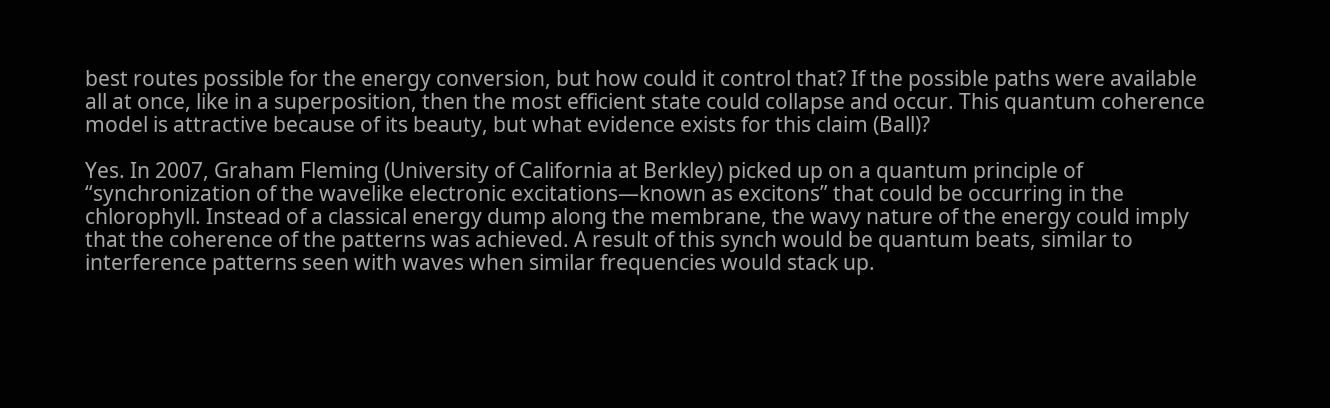best routes possible for the energy conversion, but how could it control that? If the possible paths were available all at once, like in a superposition, then the most efficient state could collapse and occur. This quantum coherence model is attractive because of its beauty, but what evidence exists for this claim (Ball)?

Yes. In 2007, Graham Fleming (University of California at Berkley) picked up on a quantum principle of “synchronization of the wavelike electronic excitations—known as excitons” that could be occurring in the chlorophyll. Instead of a classical energy dump along the membrane, the wavy nature of the energy could imply that the coherence of the patterns was achieved. A result of this synch would be quantum beats, similar to interference patterns seen with waves when similar frequencies would stack up.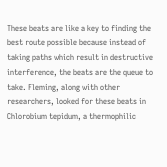These beats are like a key to finding the best route possible because instead of taking paths which result in destructive interference, the beats are the queue to take. Fleming, along with other researchers, looked for these beats in Chlorobium tepidum, a thermophilic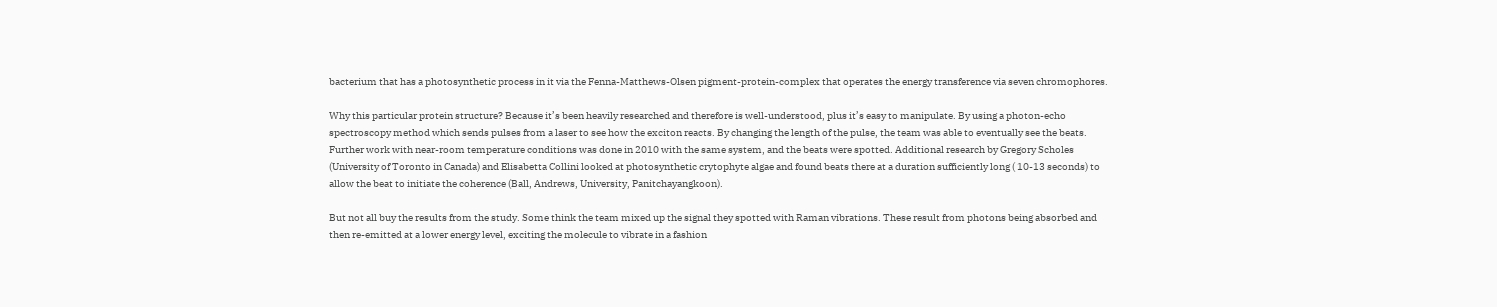bacterium that has a photosynthetic process in it via the Fenna-Matthews-Olsen pigment-protein-complex that operates the energy transference via seven chromophores.

Why this particular protein structure? Because it’s been heavily researched and therefore is well-understood, plus it’s easy to manipulate. By using a photon-echo spectroscopy method which sends pulses from a laser to see how the exciton reacts. By changing the length of the pulse, the team was able to eventually see the beats. Further work with near-room temperature conditions was done in 2010 with the same system, and the beats were spotted. Additional research by Gregory Scholes (University of Toronto in Canada) and Elisabetta Collini looked at photosynthetic crytophyte algae and found beats there at a duration sufficiently long ( 10-13 seconds) to allow the beat to initiate the coherence (Ball, Andrews, University, Panitchayangkoon).

But not all buy the results from the study. Some think the team mixed up the signal they spotted with Raman vibrations. These result from photons being absorbed and then re-emitted at a lower energy level, exciting the molecule to vibrate in a fashion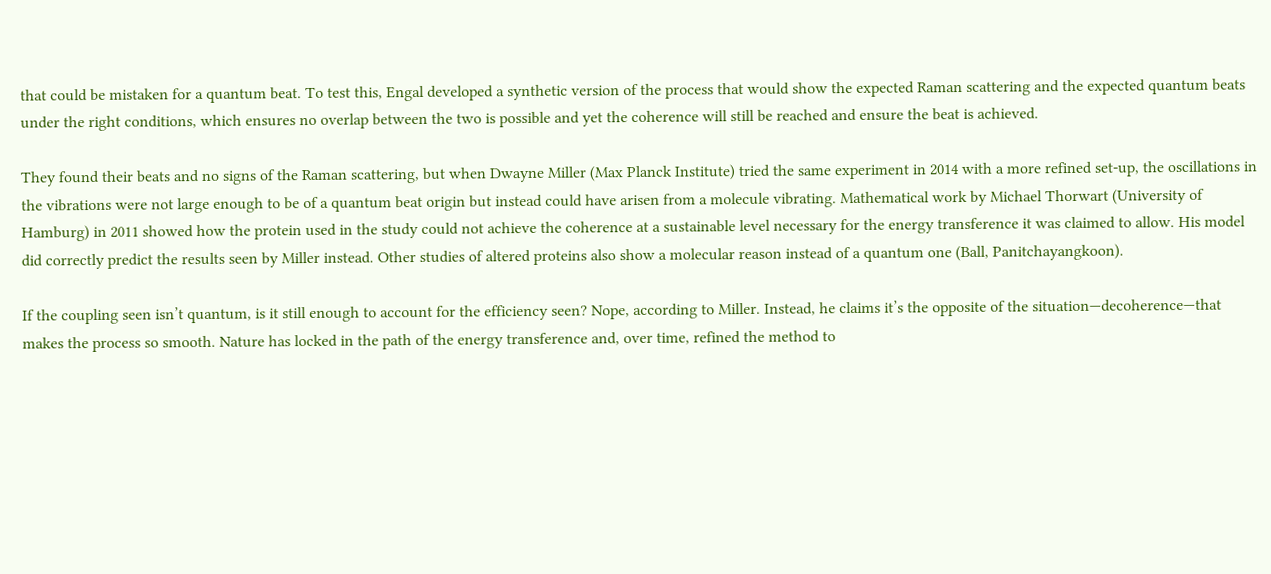that could be mistaken for a quantum beat. To test this, Engal developed a synthetic version of the process that would show the expected Raman scattering and the expected quantum beats under the right conditions, which ensures no overlap between the two is possible and yet the coherence will still be reached and ensure the beat is achieved.

They found their beats and no signs of the Raman scattering, but when Dwayne Miller (Max Planck Institute) tried the same experiment in 2014 with a more refined set-up, the oscillations in the vibrations were not large enough to be of a quantum beat origin but instead could have arisen from a molecule vibrating. Mathematical work by Michael Thorwart (University of Hamburg) in 2011 showed how the protein used in the study could not achieve the coherence at a sustainable level necessary for the energy transference it was claimed to allow. His model did correctly predict the results seen by Miller instead. Other studies of altered proteins also show a molecular reason instead of a quantum one (Ball, Panitchayangkoon).

If the coupling seen isn’t quantum, is it still enough to account for the efficiency seen? Nope, according to Miller. Instead, he claims it’s the opposite of the situation—decoherence—that makes the process so smooth. Nature has locked in the path of the energy transference and, over time, refined the method to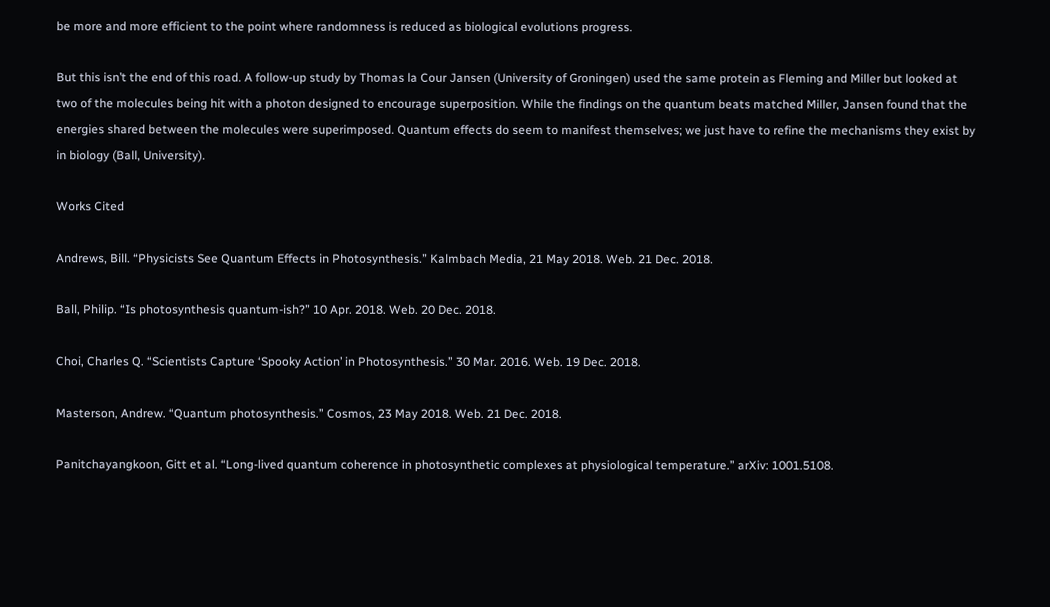be more and more efficient to the point where randomness is reduced as biological evolutions progress.

But this isn’t the end of this road. A follow-up study by Thomas la Cour Jansen (University of Groningen) used the same protein as Fleming and Miller but looked at two of the molecules being hit with a photon designed to encourage superposition. While the findings on the quantum beats matched Miller, Jansen found that the energies shared between the molecules were superimposed. Quantum effects do seem to manifest themselves; we just have to refine the mechanisms they exist by in biology (Ball, University).

Works Cited

Andrews, Bill. “Physicists See Quantum Effects in Photosynthesis.” Kalmbach Media, 21 May 2018. Web. 21 Dec. 2018.

Ball, Philip. “Is photosynthesis quantum-ish?” 10 Apr. 2018. Web. 20 Dec. 2018.

Choi, Charles Q. “Scientists Capture ‘Spooky Action’ in Photosynthesis.” 30 Mar. 2016. Web. 19 Dec. 2018.

Masterson, Andrew. “Quantum photosynthesis.” Cosmos, 23 May 2018. Web. 21 Dec. 2018.

Panitchayangkoon, Gitt et al. “Long-lived quantum coherence in photosynthetic complexes at physiological temperature.” arXiv: 1001.5108.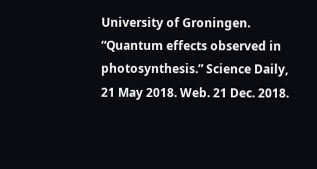University of Groningen. “Quantum effects observed in photosynthesis.” Science Daily, 21 May 2018. Web. 21 Dec. 2018.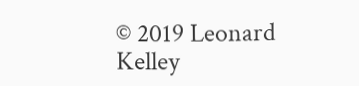© 2019 Leonard Kelley